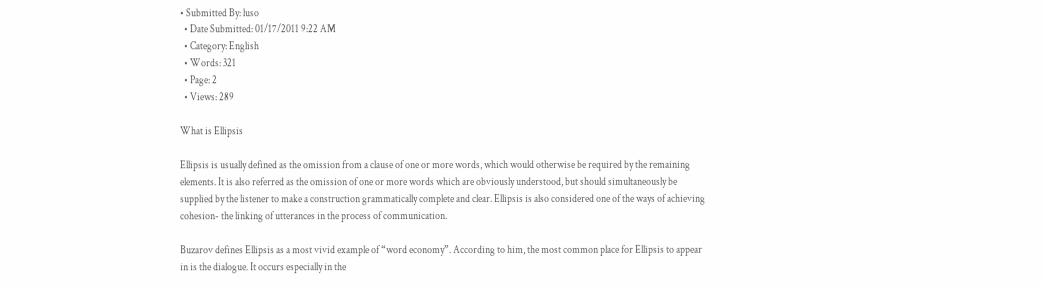• Submitted By: luso
  • Date Submitted: 01/17/2011 9:22 AM
  • Category: English
  • Words: 321
  • Page: 2
  • Views: 289

What is Ellipsis

Ellipsis is usually defined as the omission from a clause of one or more words, which would otherwise be required by the remaining elements. It is also referred as the omission of one or more words which are obviously understood, but should simultaneously be supplied by the listener to make a construction grammatically complete and clear. Ellipsis is also considered one of the ways of achieving cohesion- the linking of utterances in the process of communication.

Buzarov defines Ellipsis as a most vivid example of “word economy”. According to him, the most common place for Ellipsis to appear in is the dialogue. It occurs especially in the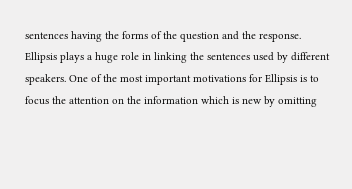sentences having the forms of the question and the response. Ellipsis plays a huge role in linking the sentences used by different speakers. One of the most important motivations for Ellipsis is to focus the attention on the information which is new by omitting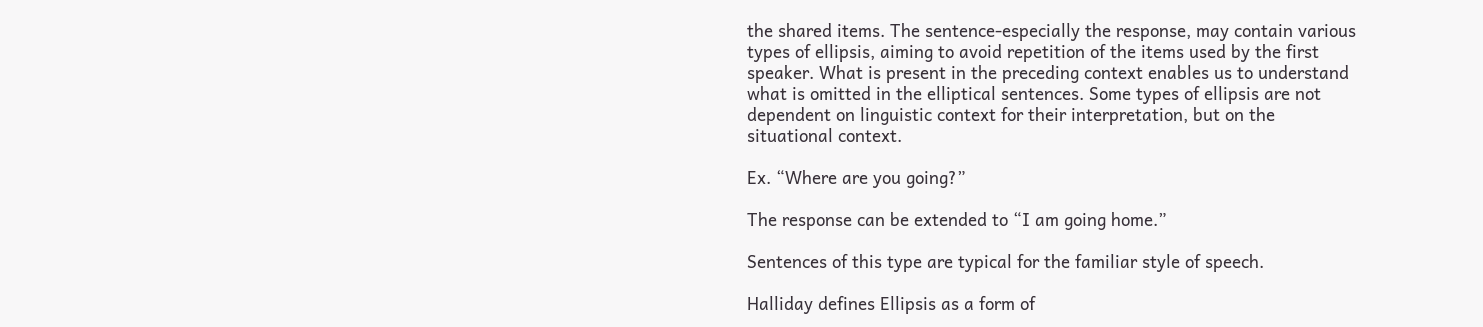the shared items. The sentence-especially the response, may contain various types of ellipsis, aiming to avoid repetition of the items used by the first speaker. What is present in the preceding context enables us to understand what is omitted in the elliptical sentences. Some types of ellipsis are not dependent on linguistic context for their interpretation, but on the situational context.

Ex. “Where are you going?”

The response can be extended to “I am going home.”

Sentences of this type are typical for the familiar style of speech.

Halliday defines Ellipsis as a form of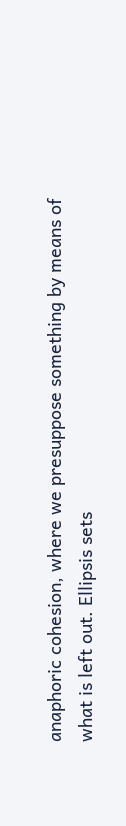anaphoric cohesion, where we presuppose something by means of what is left out. Ellipsis sets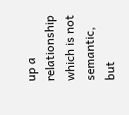up a relationship which is not semantic, but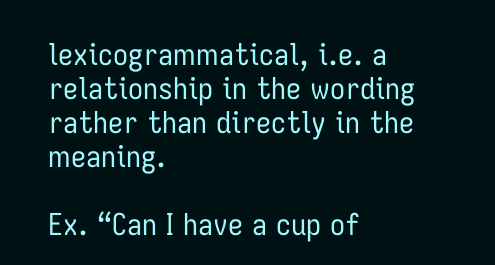lexicogrammatical, i.e. a relationship in the wording rather than directly in the meaning.

Ex. “Can I have a cup of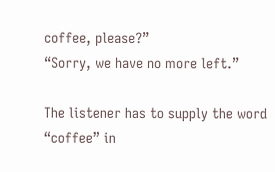coffee, please?”
“Sorry, we have no more left.”

The listener has to supply the word “coffee” in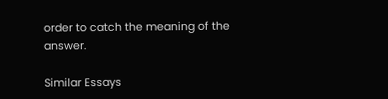order to catch the meaning of the answer.

Similar Essays